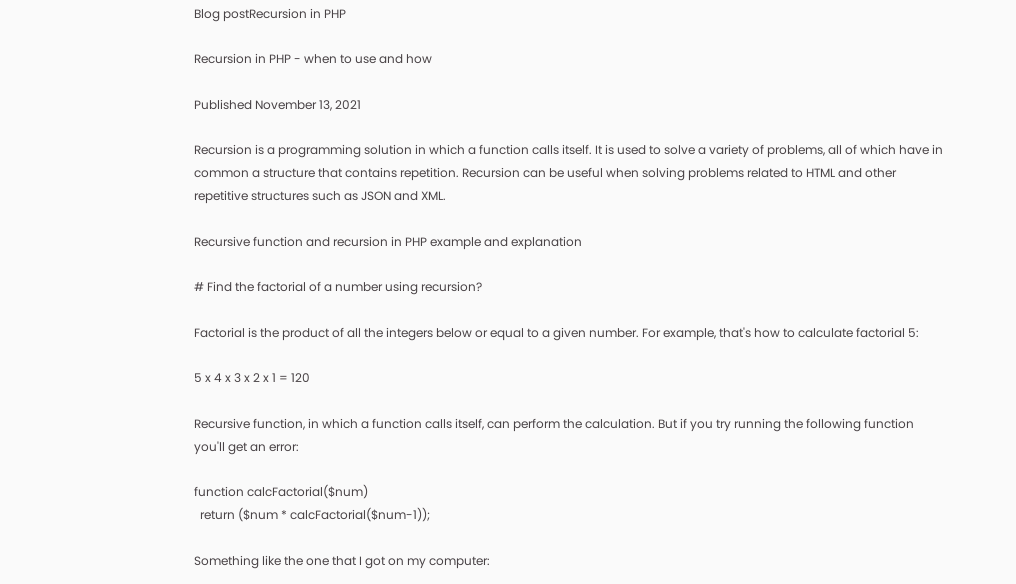Blog postRecursion in PHP

Recursion in PHP - when to use and how

Published November 13, 2021

Recursion is a programming solution in which a function calls itself. It is used to solve a variety of problems, all of which have in common a structure that contains repetition. Recursion can be useful when solving problems related to HTML and other repetitive structures such as JSON and XML.

Recursive function and recursion in PHP example and explanation

# Find the factorial of a number using recursion?

Factorial is the product of all the integers below or equal to a given number. For example, that's how to calculate factorial 5:

5 x 4 x 3 x 2 x 1 = 120

Recursive function, in which a function calls itself, can perform the calculation. But if you try running the following function you'll get an error:

function calcFactorial($num)
  return ($num * calcFactorial($num-1));

Something like the one that I got on my computer: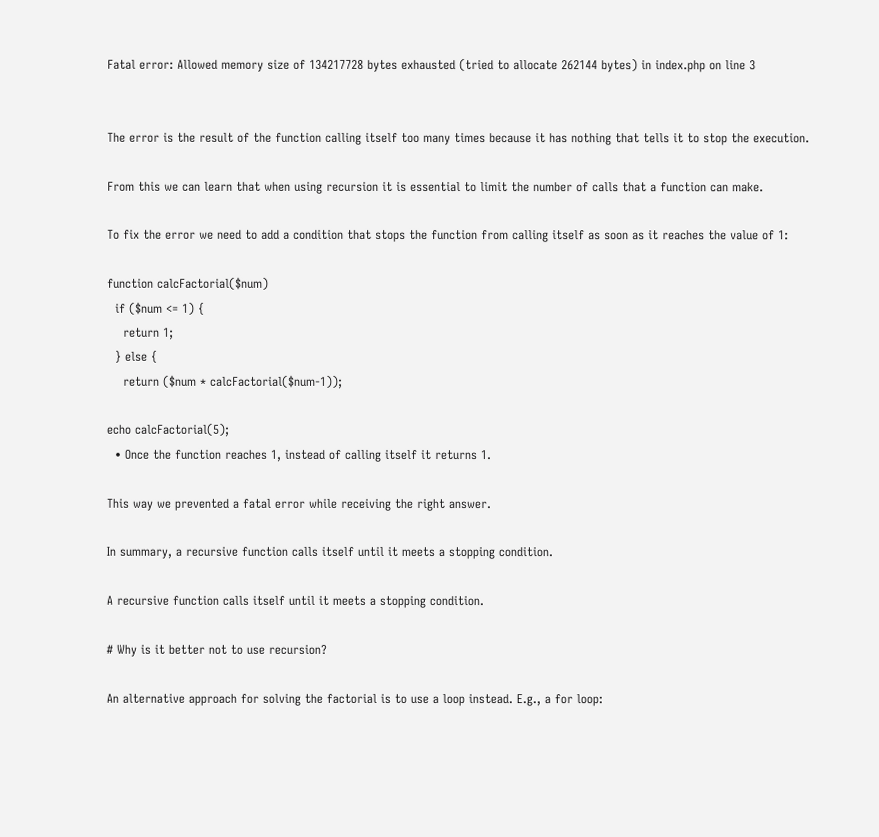Fatal error: Allowed memory size of 134217728 bytes exhausted (tried to allocate 262144 bytes) in index.php on line 3


The error is the result of the function calling itself too many times because it has nothing that tells it to stop the execution.

From this we can learn that when using recursion it is essential to limit the number of calls that a function can make.

To fix the error we need to add a condition that stops the function from calling itself as soon as it reaches the value of 1:

function calcFactorial($num)
  if ($num <= 1) {
    return 1;
  } else {
    return ($num * calcFactorial($num-1));

echo calcFactorial(5);
  • Once the function reaches 1, instead of calling itself it returns 1.

This way we prevented a fatal error while receiving the right answer.

In summary, a recursive function calls itself until it meets a stopping condition.

A recursive function calls itself until it meets a stopping condition.

# Why is it better not to use recursion?

An alternative approach for solving the factorial is to use a loop instead. E.g., a for loop: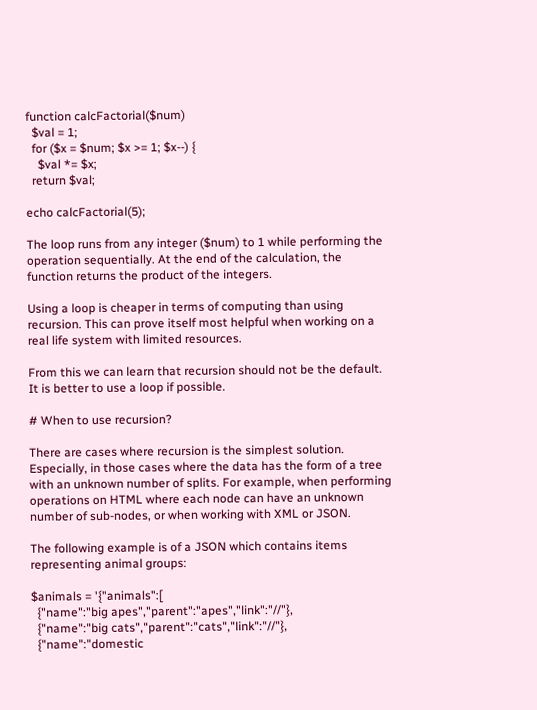function calcFactorial($num)
  $val = 1;
  for ($x = $num; $x >= 1; $x--) {
    $val *= $x;
  return $val;

echo calcFactorial(5);

The loop runs from any integer ($num) to 1 while performing the operation sequentially. At the end of the calculation, the function returns the product of the integers.

Using a loop is cheaper in terms of computing than using recursion. This can prove itself most helpful when working on a real life system with limited resources.

From this we can learn that recursion should not be the default. It is better to use a loop if possible.

# When to use recursion?

There are cases where recursion is the simplest solution. Especially, in those cases where the data has the form of a tree with an unknown number of splits. For example, when performing operations on HTML where each node can have an unknown number of sub-nodes, or when working with XML or JSON.

The following example is of a JSON which contains items representing animal groups:

$animals = '{"animals":[
  {"name":"big apes","parent":"apes","link":"//"},
  {"name":"big cats","parent":"cats","link":"//"},
  {"name":"domestic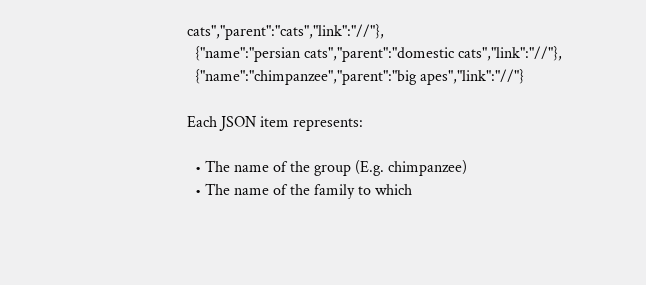cats","parent":"cats","link":"//"},
  {"name":"persian cats","parent":"domestic cats","link":"//"},
  {"name":"chimpanzee","parent":"big apes","link":"//"}

Each JSON item represents:

  • The name of the group (E.g. chimpanzee)
  • The name of the family to which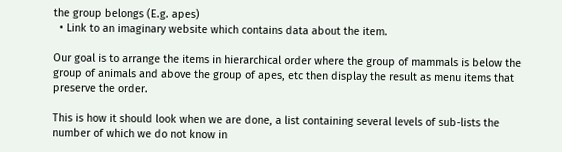the group belongs (E.g. apes)
  • Link to an imaginary website which contains data about the item.

Our goal is to arrange the items in hierarchical order where the group of mammals is below the group of animals and above the group of apes, etc then display the result as menu items that preserve the order.

This is how it should look when we are done, a list containing several levels of sub-lists the number of which we do not know in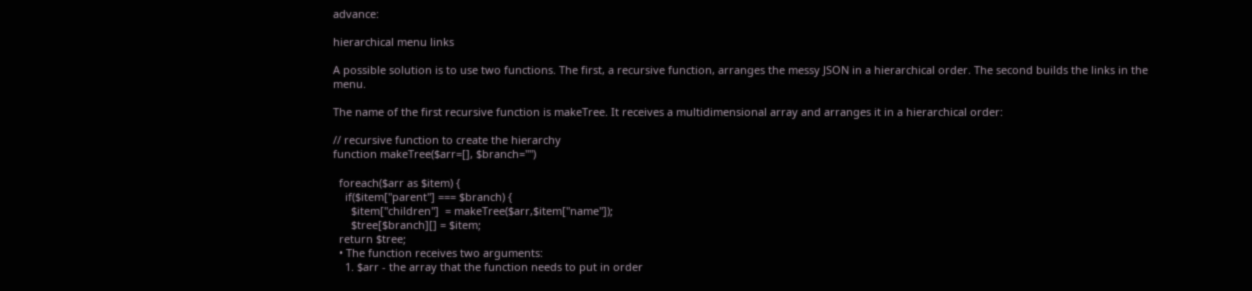advance:

hierarchical menu links

A possible solution is to use two functions. The first, a recursive function, arranges the messy JSON in a hierarchical order. The second builds the links in the menu.

The name of the first recursive function is makeTree. It receives a multidimensional array and arranges it in a hierarchical order:

// recursive function to create the hierarchy
function makeTree($arr=[], $branch="")

  foreach($arr as $item) {
    if($item["parent"] === $branch) {
      $item["children"]  = makeTree($arr,$item["name"]);
      $tree[$branch][] = $item;
  return $tree;
  • The function receives two arguments:
    1. $arr - the array that the function needs to put in order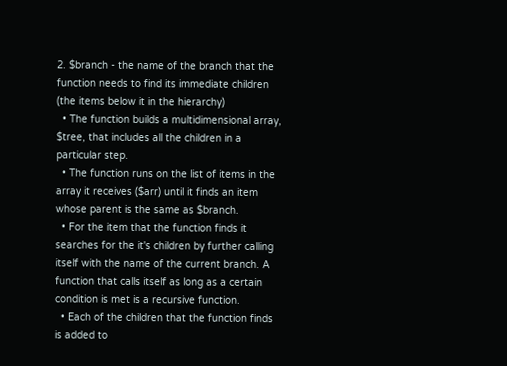2. $branch - the name of the branch that the function needs to find its immediate children (the items below it in the hierarchy)
  • The function builds a multidimensional array, $tree, that includes all the children in a particular step.
  • The function runs on the list of items in the array it receives ($arr) until it finds an item whose parent is the same as $branch.
  • For the item that the function finds it searches for the it's children by further calling itself with the name of the current branch. A function that calls itself as long as a certain condition is met is a recursive function.
  • Each of the children that the function finds is added to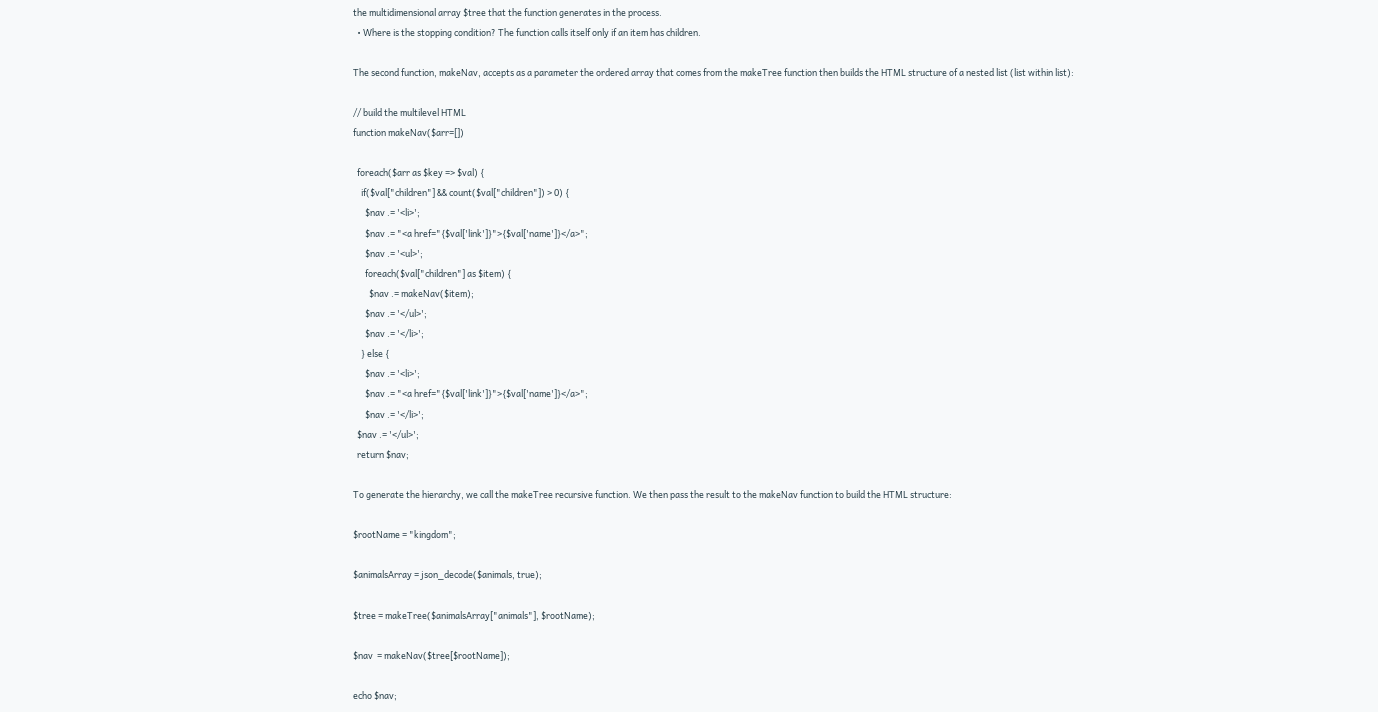the multidimensional array $tree that the function generates in the process.
  • Where is the stopping condition? The function calls itself only if an item has children.

The second function, makeNav, accepts as a parameter the ordered array that comes from the makeTree function then builds the HTML structure of a nested list (list within list):

// build the multilevel HTML
function makeNav($arr=[])

  foreach($arr as $key => $val) {
    if($val["children"] && count($val["children"]) > 0) {
      $nav .= '<li>';
      $nav .= "<a href="{$val['link']}">{$val['name']}</a>";
      $nav .= '<ul>';
      foreach($val["children"] as $item) {
        $nav .= makeNav($item);
      $nav .= '</ul>';
      $nav .= '</li>';
    } else {
      $nav .= '<li>';
      $nav .= "<a href="{$val['link']}">{$val['name']}</a>";
      $nav .= '</li>';
  $nav .= '</ul>';
  return $nav;

To generate the hierarchy, we call the makeTree recursive function. We then pass the result to the makeNav function to build the HTML structure:

$rootName = "kingdom";

$animalsArray = json_decode($animals, true);

$tree = makeTree($animalsArray["animals"], $rootName);

$nav  = makeNav($tree[$rootName]);

echo $nav;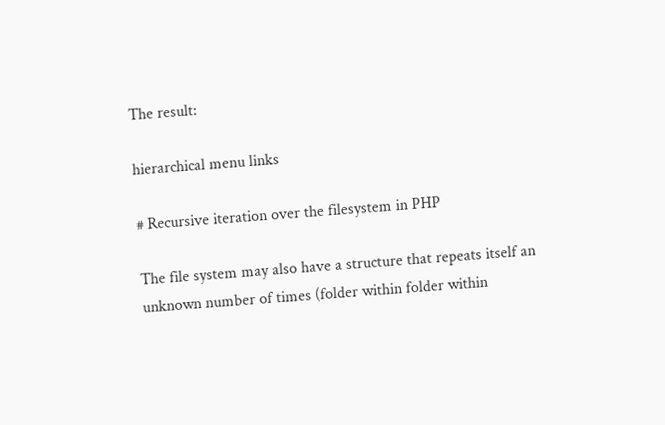The result:

hierarchical menu links

# Recursive iteration over the filesystem in PHP

The file system may also have a structure that repeats itself an unknown number of times (folder within folder within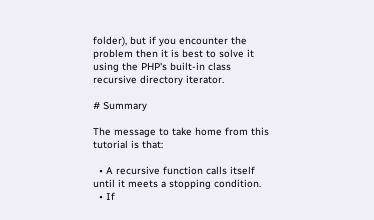folder), but if you encounter the problem then it is best to solve it using the PHP's built-in class recursive directory iterator.

# Summary

The message to take home from this tutorial is that:

  • A recursive function calls itself until it meets a stopping condition.
  • If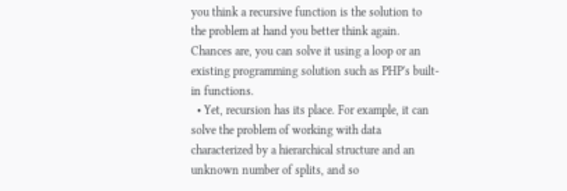you think a recursive function is the solution to the problem at hand you better think again. Chances are, you can solve it using a loop or an existing programming solution such as PHP's built-in functions.
  • Yet, recursion has its place. For example, it can solve the problem of working with data characterized by a hierarchical structure and an unknown number of splits, and so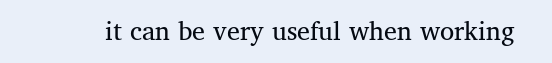it can be very useful when working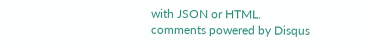with JSON or HTML.
comments powered by Disqus